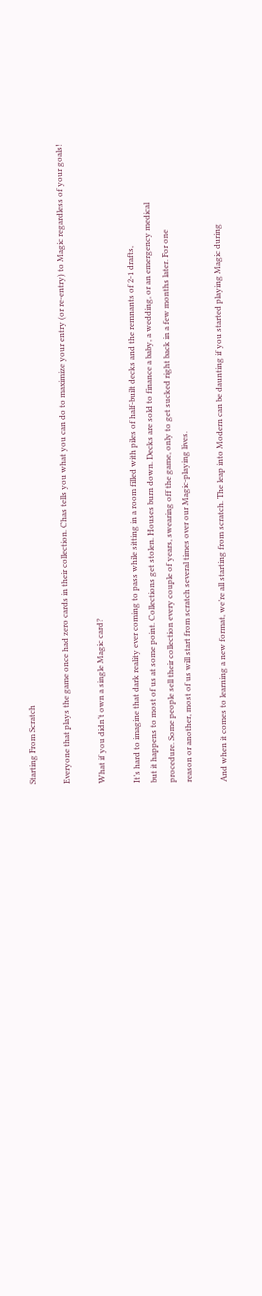Starting From Scratch

Everyone that plays the game once had zero cards in their collection. Chas tells you what you can do to maximize your entry (or re-entry) to Magic regardless of your goals!

What if you didn’t own a single Magic card?

It’s hard to imagine that dark reality ever coming to pass while sitting in a room filled with piles of half-built decks and the remnants of 2-1 drafts,
but it happens to most of us at some point. Collections get stolen. Houses burn down. Decks are sold to finance a baby, a wedding, or an emergency medical
procedure. Some people sell their collection every couple of years, swearing off the game, only to get sucked right back in a few months later. For one
reason or another, most of us will start from scratch several times over our Magic-playing lives.

And when it comes to learning a new format, we’re all starting from scratch. The leap into Modern can be daunting if you started playing Magic during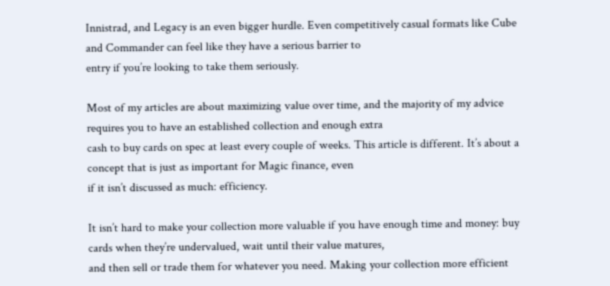Innistrad, and Legacy is an even bigger hurdle. Even competitively casual formats like Cube and Commander can feel like they have a serious barrier to
entry if you’re looking to take them seriously.

Most of my articles are about maximizing value over time, and the majority of my advice requires you to have an established collection and enough extra
cash to buy cards on spec at least every couple of weeks. This article is different. It’s about a concept that is just as important for Magic finance, even
if it isn’t discussed as much: efficiency.

It isn’t hard to make your collection more valuable if you have enough time and money: buy cards when they’re undervalued, wait until their value matures,
and then sell or trade them for whatever you need. Making your collection more efficient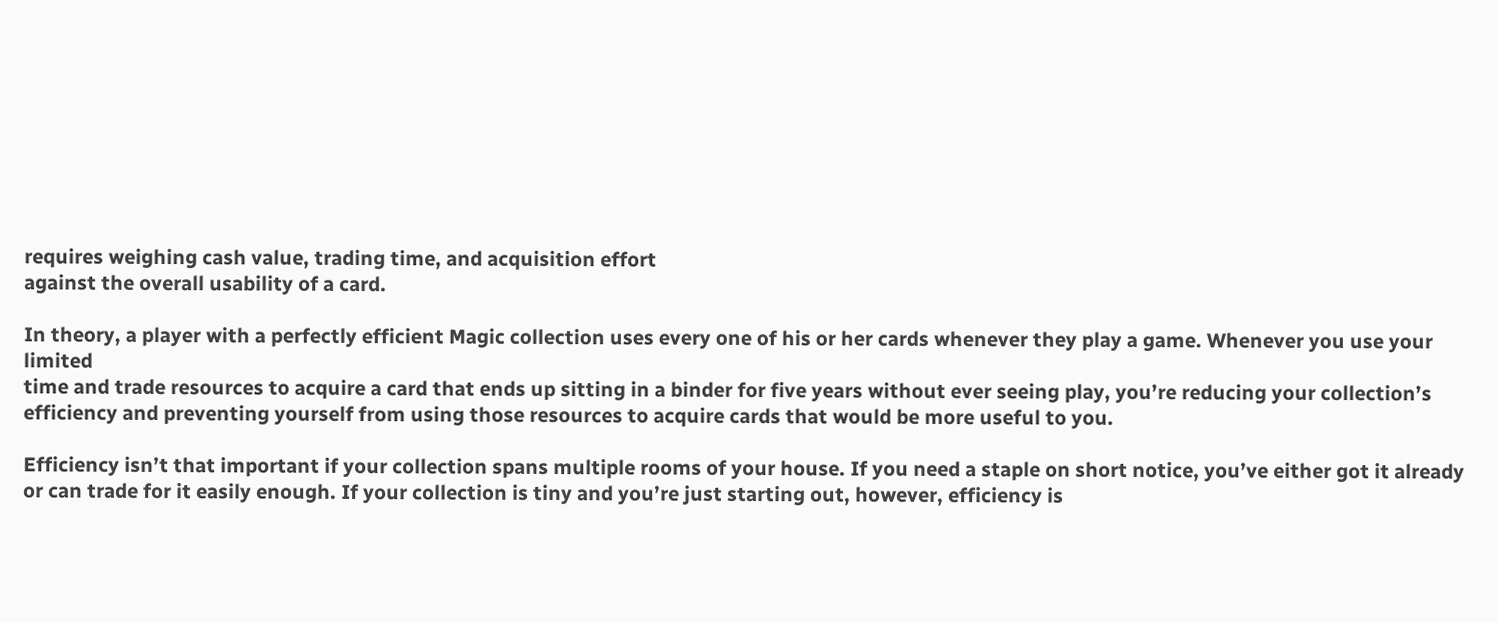requires weighing cash value, trading time, and acquisition effort
against the overall usability of a card.

In theory, a player with a perfectly efficient Magic collection uses every one of his or her cards whenever they play a game. Whenever you use your limited
time and trade resources to acquire a card that ends up sitting in a binder for five years without ever seeing play, you’re reducing your collection’s
efficiency and preventing yourself from using those resources to acquire cards that would be more useful to you.

Efficiency isn’t that important if your collection spans multiple rooms of your house. If you need a staple on short notice, you’ve either got it already
or can trade for it easily enough. If your collection is tiny and you’re just starting out, however, efficiency is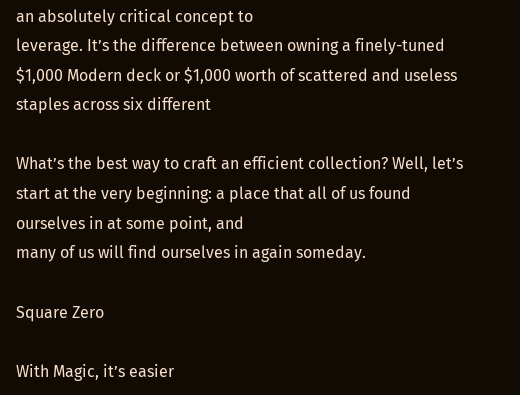an absolutely critical concept to
leverage. It’s the difference between owning a finely-tuned $1,000 Modern deck or $1,000 worth of scattered and useless staples across six different

What’s the best way to craft an efficient collection? Well, let’s start at the very beginning: a place that all of us found ourselves in at some point, and
many of us will find ourselves in again someday.

Square Zero

With Magic, it’s easier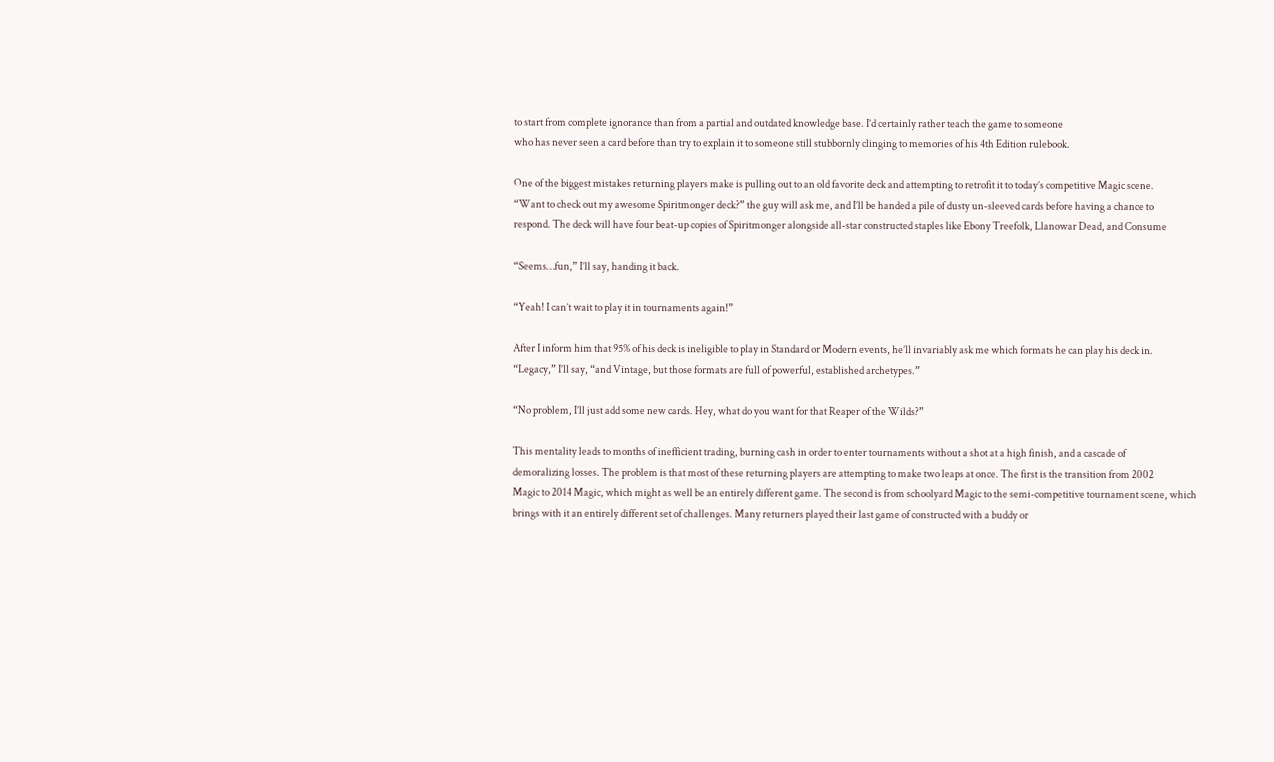to start from complete ignorance than from a partial and outdated knowledge base. I’d certainly rather teach the game to someone
who has never seen a card before than try to explain it to someone still stubbornly clinging to memories of his 4th Edition rulebook.

One of the biggest mistakes returning players make is pulling out to an old favorite deck and attempting to retrofit it to today’s competitive Magic scene.
“Want to check out my awesome Spiritmonger deck?” the guy will ask me, and I’ll be handed a pile of dusty un-sleeved cards before having a chance to
respond. The deck will have four beat-up copies of Spiritmonger alongside all-star constructed staples like Ebony Treefolk, Llanowar Dead, and Consume

“Seems…fun,” I’ll say, handing it back.

“Yeah! I can’t wait to play it in tournaments again!”

After I inform him that 95% of his deck is ineligible to play in Standard or Modern events, he’ll invariably ask me which formats he can play his deck in.
“Legacy,” I’ll say, “and Vintage, but those formats are full of powerful, established archetypes.”

“No problem, I’ll just add some new cards. Hey, what do you want for that Reaper of the Wilds?”

This mentality leads to months of inefficient trading, burning cash in order to enter tournaments without a shot at a high finish, and a cascade of
demoralizing losses. The problem is that most of these returning players are attempting to make two leaps at once. The first is the transition from 2002
Magic to 2014 Magic, which might as well be an entirely different game. The second is from schoolyard Magic to the semi-competitive tournament scene, which
brings with it an entirely different set of challenges. Many returners played their last game of constructed with a buddy or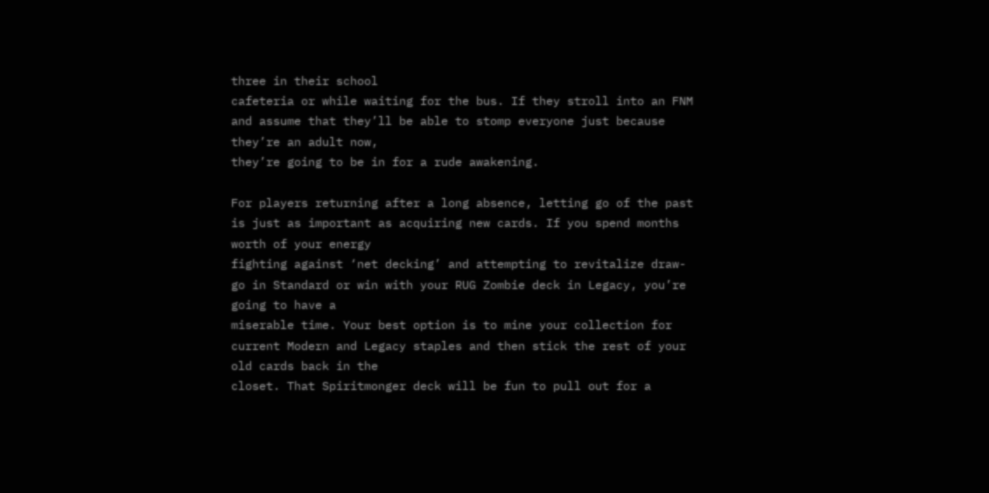three in their school
cafeteria or while waiting for the bus. If they stroll into an FNM and assume that they’ll be able to stomp everyone just because they’re an adult now,
they’re going to be in for a rude awakening.

For players returning after a long absence, letting go of the past is just as important as acquiring new cards. If you spend months worth of your energy
fighting against ‘net decking’ and attempting to revitalize draw-go in Standard or win with your RUG Zombie deck in Legacy, you’re going to have a
miserable time. Your best option is to mine your collection for current Modern and Legacy staples and then stick the rest of your old cards back in the
closet. That Spiritmonger deck will be fun to pull out for a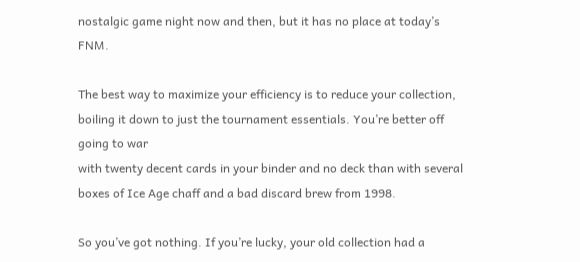nostalgic game night now and then, but it has no place at today’s FNM.

The best way to maximize your efficiency is to reduce your collection, boiling it down to just the tournament essentials. You’re better off going to war
with twenty decent cards in your binder and no deck than with several boxes of Ice Age chaff and a bad discard brew from 1998.

So you’ve got nothing. If you’re lucky, your old collection had a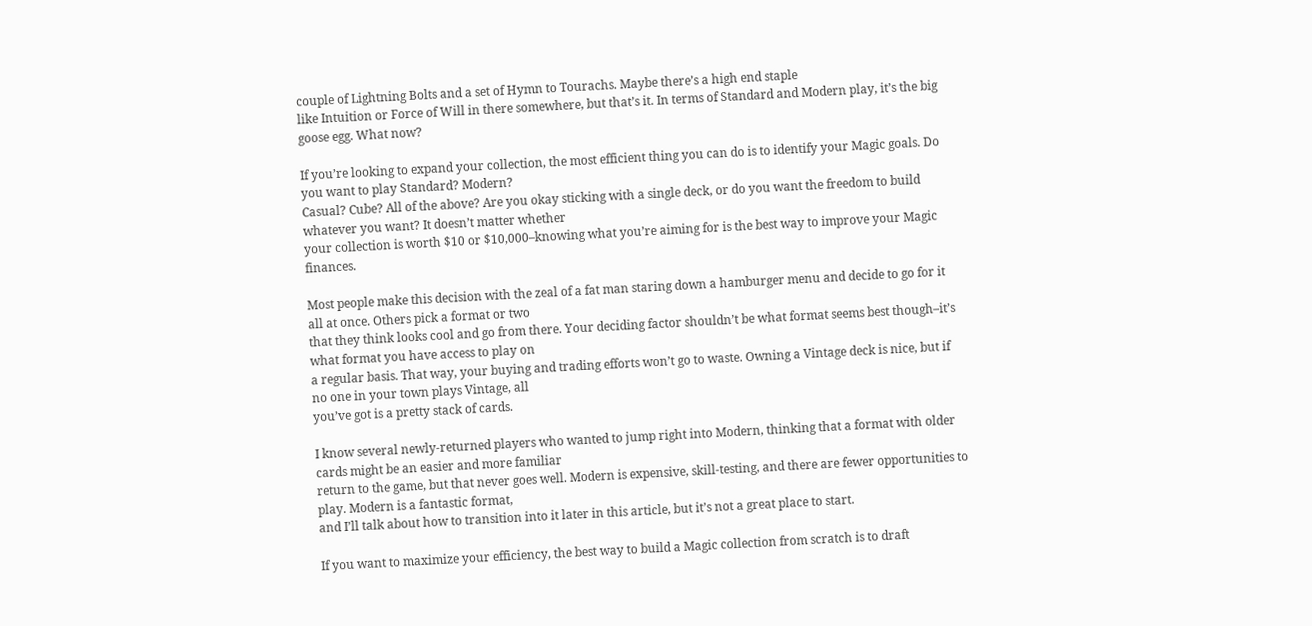couple of Lightning Bolts and a set of Hymn to Tourachs. Maybe there’s a high end staple
like Intuition or Force of Will in there somewhere, but that’s it. In terms of Standard and Modern play, it’s the big goose egg. What now?

If you’re looking to expand your collection, the most efficient thing you can do is to identify your Magic goals. Do you want to play Standard? Modern?
Casual? Cube? All of the above? Are you okay sticking with a single deck, or do you want the freedom to build whatever you want? It doesn’t matter whether
your collection is worth $10 or $10,000–knowing what you’re aiming for is the best way to improve your Magic finances.

Most people make this decision with the zeal of a fat man staring down a hamburger menu and decide to go for it all at once. Others pick a format or two
that they think looks cool and go from there. Your deciding factor shouldn’t be what format seems best though–it’s what format you have access to play on
a regular basis. That way, your buying and trading efforts won’t go to waste. Owning a Vintage deck is nice, but if no one in your town plays Vintage, all
you’ve got is a pretty stack of cards.

I know several newly-returned players who wanted to jump right into Modern, thinking that a format with older cards might be an easier and more familiar
return to the game, but that never goes well. Modern is expensive, skill-testing, and there are fewer opportunities to play. Modern is a fantastic format,
and I’ll talk about how to transition into it later in this article, but it’s not a great place to start.

If you want to maximize your efficiency, the best way to build a Magic collection from scratch is to draft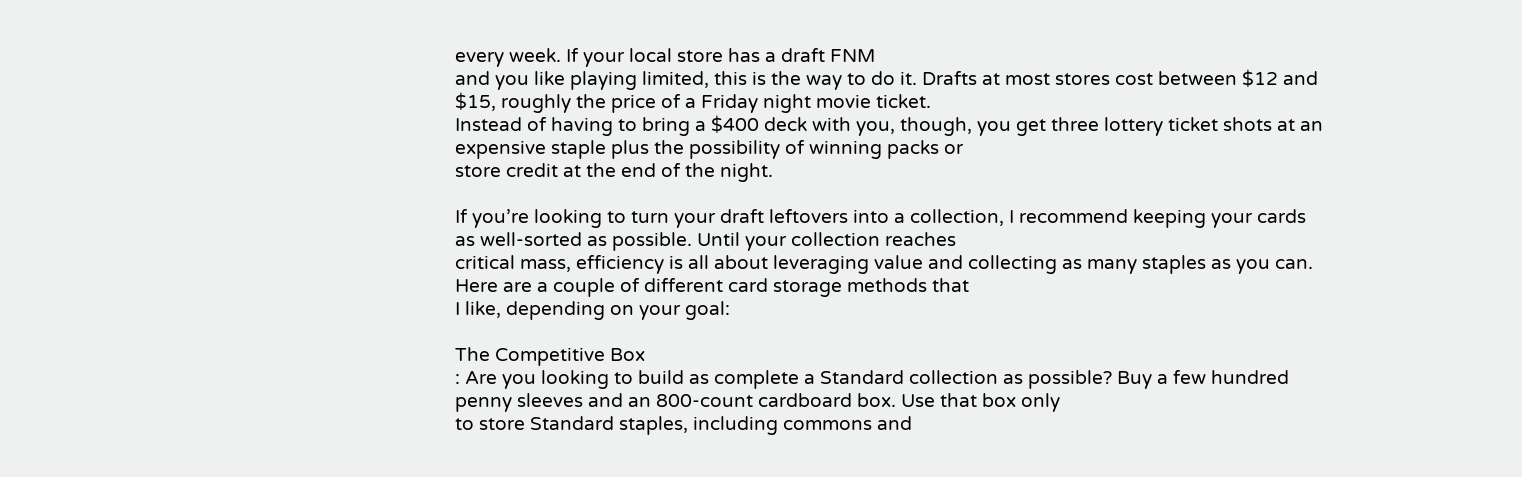every week. If your local store has a draft FNM
and you like playing limited, this is the way to do it. Drafts at most stores cost between $12 and $15, roughly the price of a Friday night movie ticket.
Instead of having to bring a $400 deck with you, though, you get three lottery ticket shots at an expensive staple plus the possibility of winning packs or
store credit at the end of the night.

If you’re looking to turn your draft leftovers into a collection, I recommend keeping your cards as well-sorted as possible. Until your collection reaches
critical mass, efficiency is all about leveraging value and collecting as many staples as you can. Here are a couple of different card storage methods that
I like, depending on your goal:

The Competitive Box
: Are you looking to build as complete a Standard collection as possible? Buy a few hundred penny sleeves and an 800-count cardboard box. Use that box only
to store Standard staples, including commons and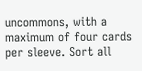uncommons, with a maximum of four cards per sleeve. Sort all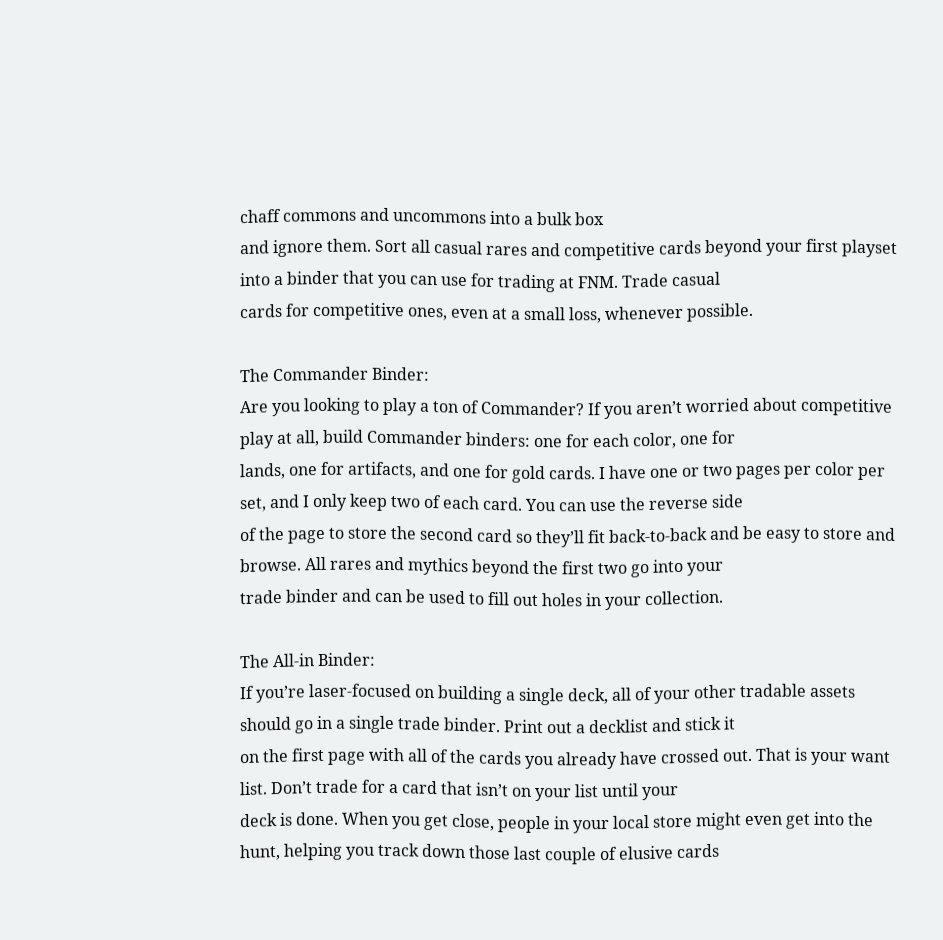chaff commons and uncommons into a bulk box
and ignore them. Sort all casual rares and competitive cards beyond your first playset into a binder that you can use for trading at FNM. Trade casual
cards for competitive ones, even at a small loss, whenever possible.

The Commander Binder:
Are you looking to play a ton of Commander? If you aren’t worried about competitive play at all, build Commander binders: one for each color, one for
lands, one for artifacts, and one for gold cards. I have one or two pages per color per set, and I only keep two of each card. You can use the reverse side
of the page to store the second card so they’ll fit back-to-back and be easy to store and browse. All rares and mythics beyond the first two go into your
trade binder and can be used to fill out holes in your collection.

The All-in Binder:
If you’re laser-focused on building a single deck, all of your other tradable assets should go in a single trade binder. Print out a decklist and stick it
on the first page with all of the cards you already have crossed out. That is your want list. Don’t trade for a card that isn’t on your list until your
deck is done. When you get close, people in your local store might even get into the hunt, helping you track down those last couple of elusive cards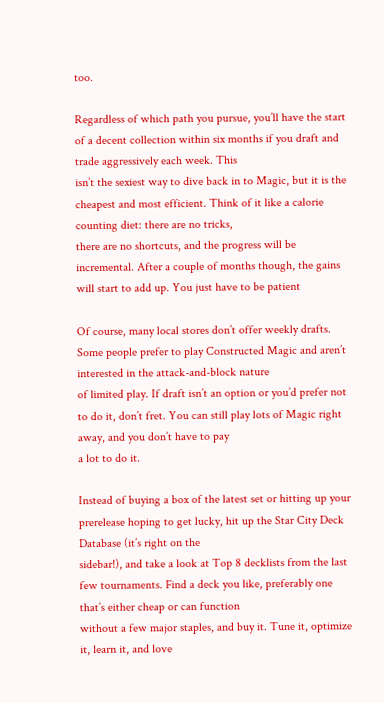too.

Regardless of which path you pursue, you’ll have the start of a decent collection within six months if you draft and trade aggressively each week. This
isn’t the sexiest way to dive back in to Magic, but it is the cheapest and most efficient. Think of it like a calorie counting diet: there are no tricks,
there are no shortcuts, and the progress will be incremental. After a couple of months though, the gains will start to add up. You just have to be patient

Of course, many local stores don’t offer weekly drafts. Some people prefer to play Constructed Magic and aren’t interested in the attack-and-block nature
of limited play. If draft isn’t an option or you’d prefer not to do it, don’t fret. You can still play lots of Magic right away, and you don’t have to pay
a lot to do it.

Instead of buying a box of the latest set or hitting up your prerelease hoping to get lucky, hit up the Star City Deck Database (it’s right on the
sidebar!), and take a look at Top 8 decklists from the last few tournaments. Find a deck you like, preferably one that’s either cheap or can function
without a few major staples, and buy it. Tune it, optimize it, learn it, and love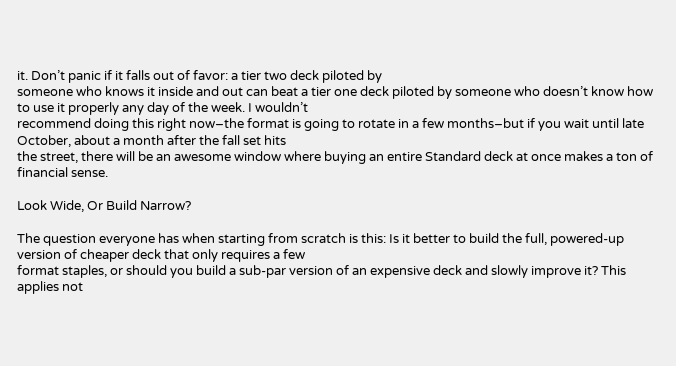it. Don’t panic if it falls out of favor: a tier two deck piloted by
someone who knows it inside and out can beat a tier one deck piloted by someone who doesn’t know how to use it properly any day of the week. I wouldn’t
recommend doing this right now–the format is going to rotate in a few months–but if you wait until late October, about a month after the fall set hits
the street, there will be an awesome window where buying an entire Standard deck at once makes a ton of financial sense.

Look Wide, Or Build Narrow?

The question everyone has when starting from scratch is this: Is it better to build the full, powered-up version of cheaper deck that only requires a few
format staples, or should you build a sub-par version of an expensive deck and slowly improve it? This applies not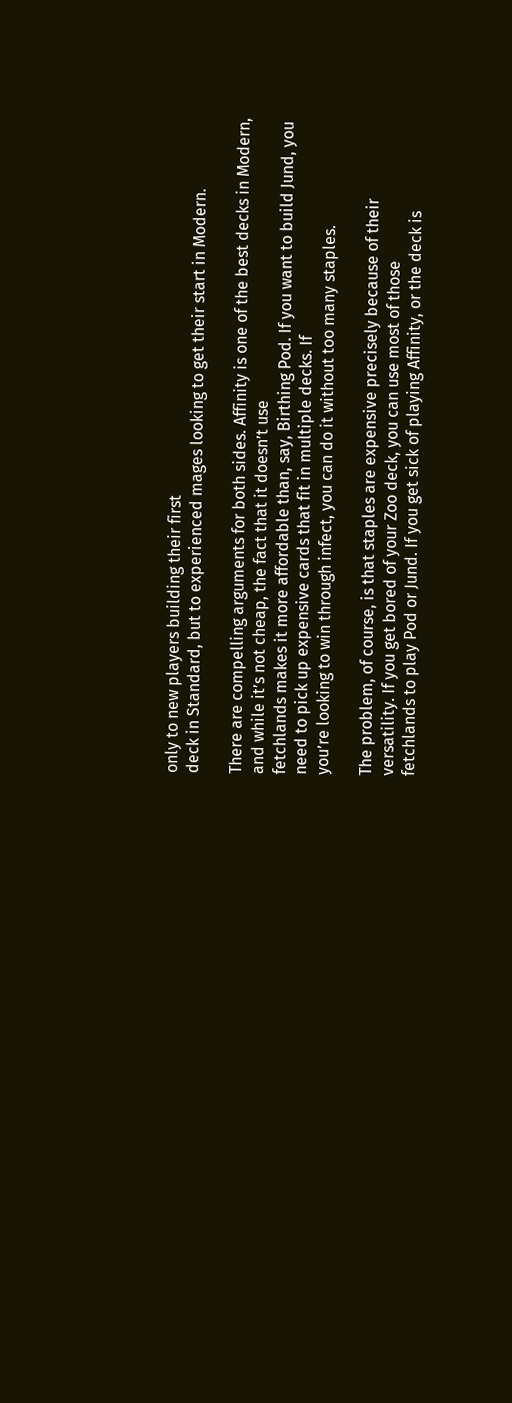only to new players building their first
deck in Standard, but to experienced mages looking to get their start in Modern.

There are compelling arguments for both sides. Affinity is one of the best decks in Modern, and while it’s not cheap, the fact that it doesn’t use
fetchlands makes it more affordable than, say, Birthing Pod. If you want to build Jund, you need to pick up expensive cards that fit in multiple decks. If
you’re looking to win through infect, you can do it without too many staples.

The problem, of course, is that staples are expensive precisely because of their versatility. If you get bored of your Zoo deck, you can use most of those
fetchlands to play Pod or Jund. If you get sick of playing Affinity, or the deck is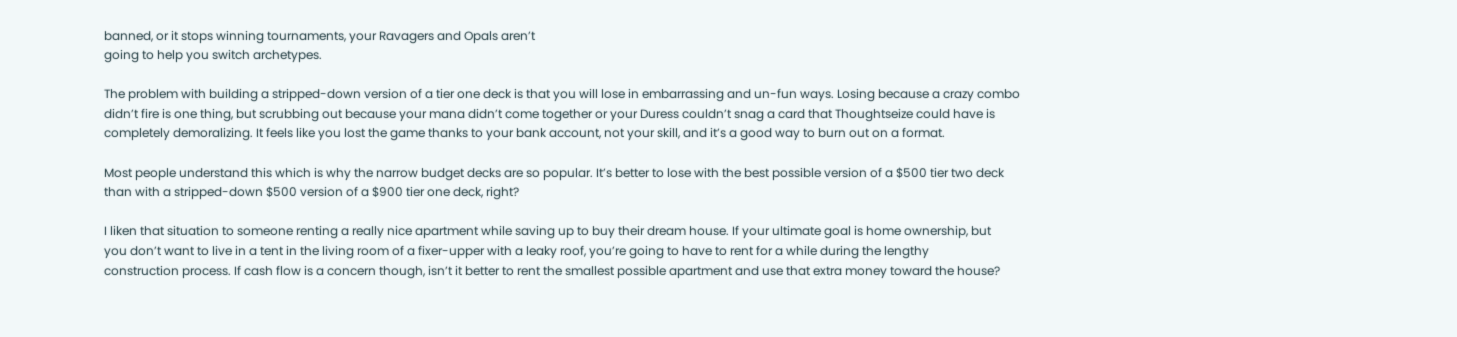banned, or it stops winning tournaments, your Ravagers and Opals aren’t
going to help you switch archetypes.

The problem with building a stripped-down version of a tier one deck is that you will lose in embarrassing and un-fun ways. Losing because a crazy combo
didn’t fire is one thing, but scrubbing out because your mana didn’t come together or your Duress couldn’t snag a card that Thoughtseize could have is
completely demoralizing. It feels like you lost the game thanks to your bank account, not your skill, and it’s a good way to burn out on a format.

Most people understand this which is why the narrow budget decks are so popular. It’s better to lose with the best possible version of a $500 tier two deck
than with a stripped-down $500 version of a $900 tier one deck, right?

I liken that situation to someone renting a really nice apartment while saving up to buy their dream house. If your ultimate goal is home ownership, but
you don’t want to live in a tent in the living room of a fixer-upper with a leaky roof, you’re going to have to rent for a while during the lengthy
construction process. If cash flow is a concern though, isn’t it better to rent the smallest possible apartment and use that extra money toward the house?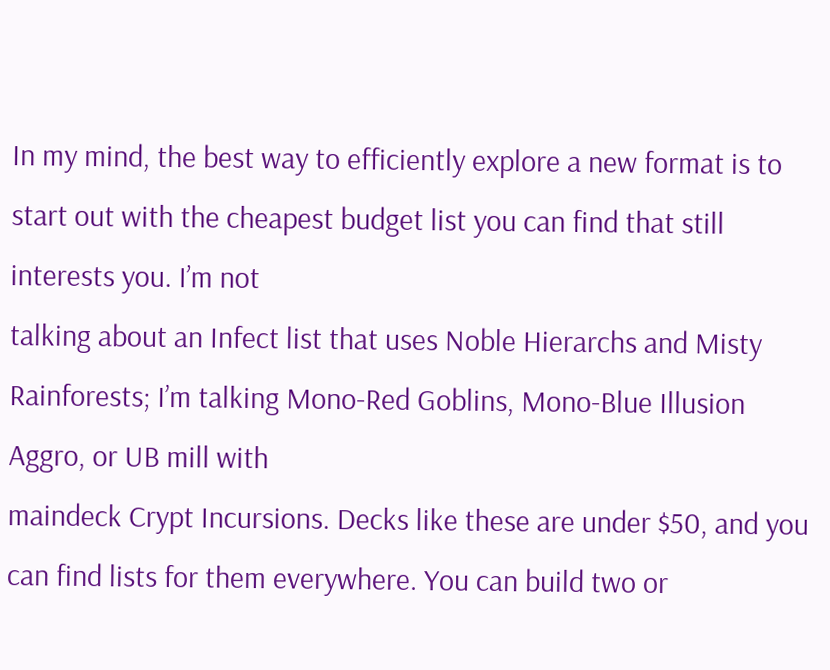In my mind, the best way to efficiently explore a new format is to start out with the cheapest budget list you can find that still interests you. I’m not
talking about an Infect list that uses Noble Hierarchs and Misty Rainforests; I’m talking Mono-Red Goblins, Mono-Blue Illusion Aggro, or UB mill with
maindeck Crypt Incursions. Decks like these are under $50, and you can find lists for them everywhere. You can build two or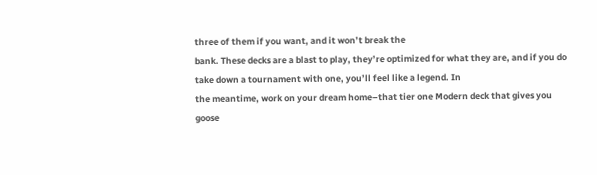three of them if you want, and it won’t break the
bank. These decks are a blast to play, they’re optimized for what they are, and if you do take down a tournament with one, you’ll feel like a legend. In
the meantime, work on your dream home–that tier one Modern deck that gives you goose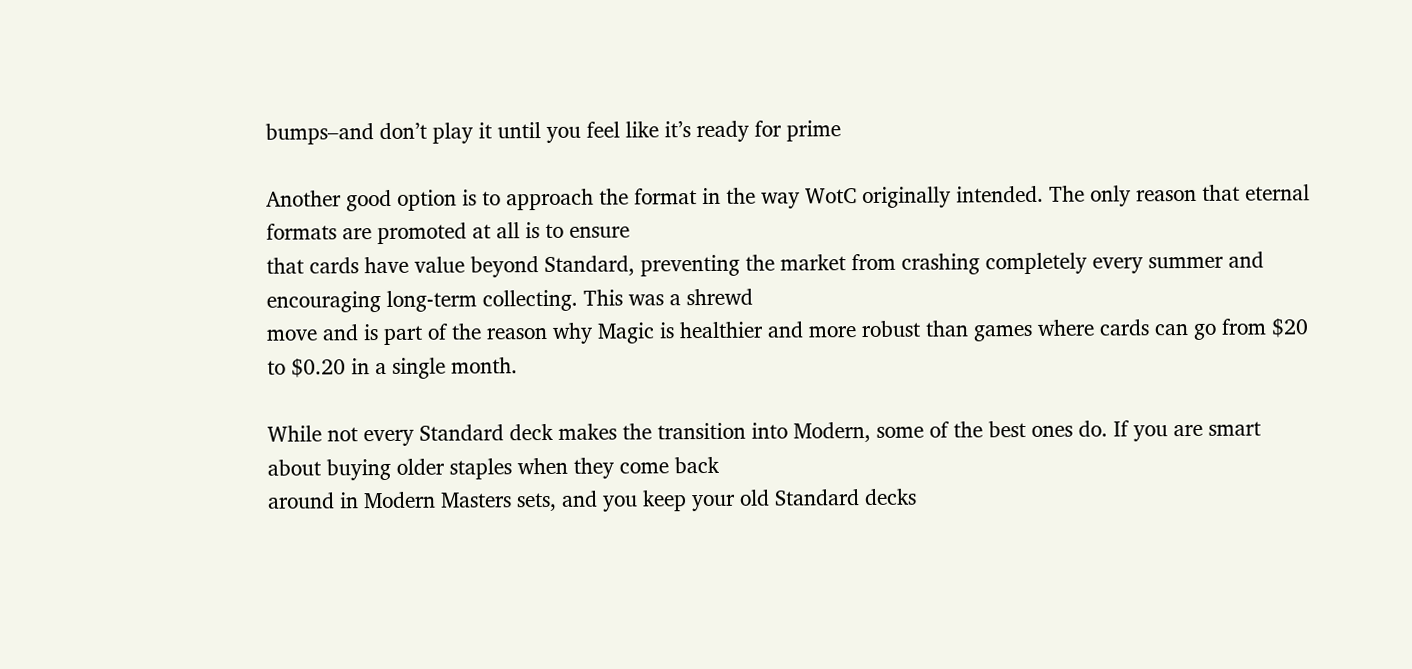bumps–and don’t play it until you feel like it’s ready for prime

Another good option is to approach the format in the way WotC originally intended. The only reason that eternal formats are promoted at all is to ensure
that cards have value beyond Standard, preventing the market from crashing completely every summer and encouraging long-term collecting. This was a shrewd
move and is part of the reason why Magic is healthier and more robust than games where cards can go from $20 to $0.20 in a single month.

While not every Standard deck makes the transition into Modern, some of the best ones do. If you are smart about buying older staples when they come back
around in Modern Masters sets, and you keep your old Standard decks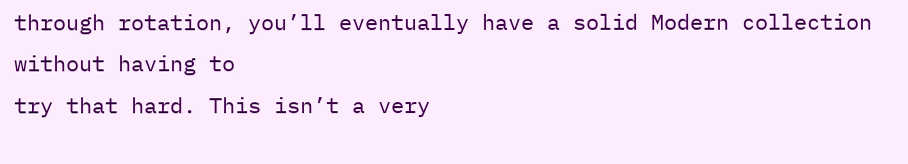through rotation, you’ll eventually have a solid Modern collection without having to
try that hard. This isn’t a very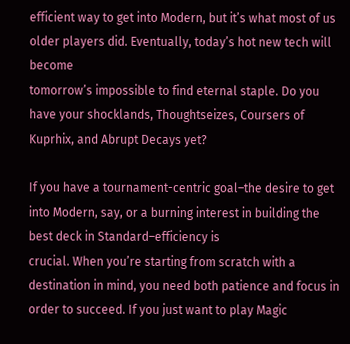efficient way to get into Modern, but it’s what most of us older players did. Eventually, today’s hot new tech will become
tomorrow’s impossible to find eternal staple. Do you have your shocklands, Thoughtseizes, Coursers of Kuprhix, and Abrupt Decays yet?

If you have a tournament-centric goal–the desire to get into Modern, say, or a burning interest in building the best deck in Standard–efficiency is
crucial. When you’re starting from scratch with a destination in mind, you need both patience and focus in order to succeed. If you just want to play Magic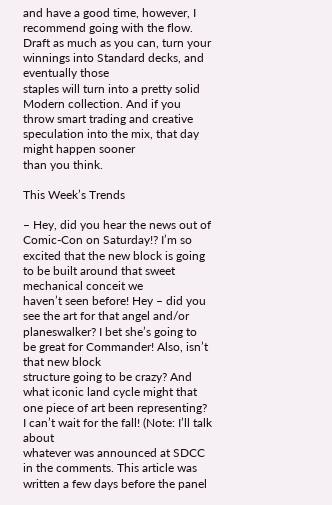and have a good time, however, I recommend going with the flow. Draft as much as you can, turn your winnings into Standard decks, and eventually those
staples will turn into a pretty solid Modern collection. And if you throw smart trading and creative speculation into the mix, that day might happen sooner
than you think.

This Week’s Trends

– Hey, did you hear the news out of Comic-Con on Saturday!? I’m so excited that the new block is going to be built around that sweet mechanical conceit we
haven’t seen before! Hey – did you see the art for that angel and/or planeswalker? I bet she’s going to be great for Commander! Also, isn’t that new block
structure going to be crazy? And what iconic land cycle might that one piece of art been representing? I can’t wait for the fall! (Note: I’ll talk about
whatever was announced at SDCC in the comments. This article was written a few days before the panel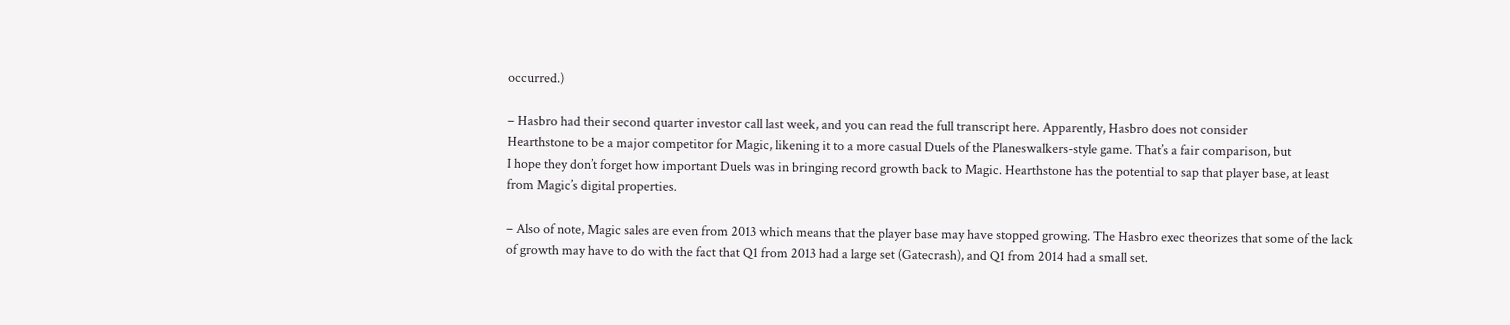occurred.)

– Hasbro had their second quarter investor call last week, and you can read the full transcript here. Apparently, Hasbro does not consider
Hearthstone to be a major competitor for Magic, likening it to a more casual Duels of the Planeswalkers-style game. That’s a fair comparison, but
I hope they don’t forget how important Duels was in bringing record growth back to Magic. Hearthstone has the potential to sap that player base, at least
from Magic’s digital properties.

– Also of note, Magic sales are even from 2013 which means that the player base may have stopped growing. The Hasbro exec theorizes that some of the lack
of growth may have to do with the fact that Q1 from 2013 had a large set (Gatecrash), and Q1 from 2014 had a small set.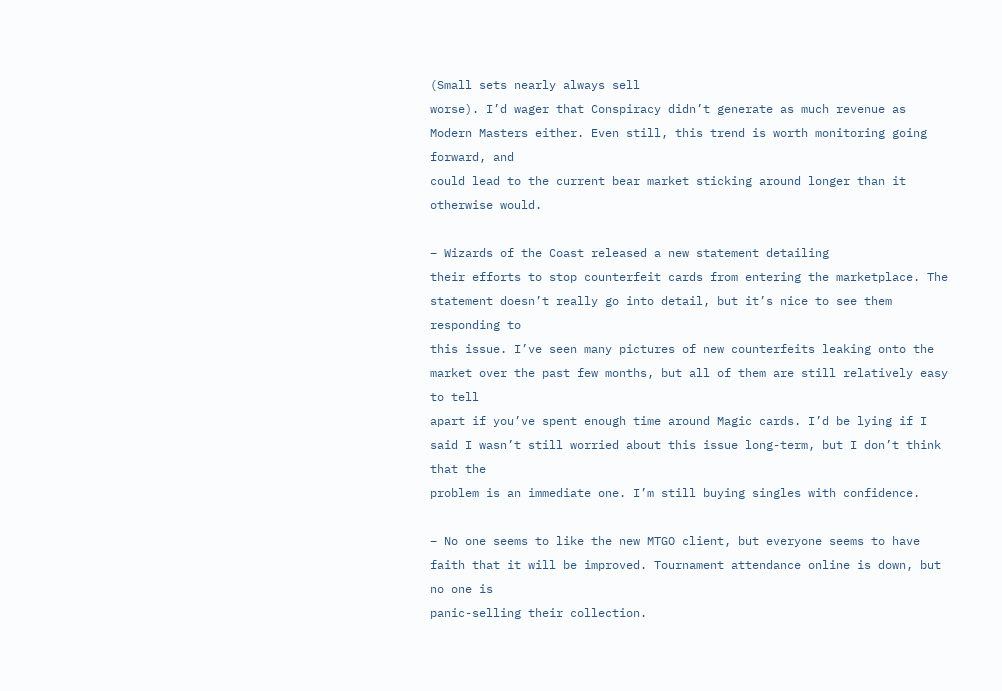(Small sets nearly always sell
worse). I’d wager that Conspiracy didn’t generate as much revenue as Modern Masters either. Even still, this trend is worth monitoring going forward, and
could lead to the current bear market sticking around longer than it otherwise would.

– Wizards of the Coast released a new statement detailing
their efforts to stop counterfeit cards from entering the marketplace. The statement doesn’t really go into detail, but it’s nice to see them responding to
this issue. I’ve seen many pictures of new counterfeits leaking onto the market over the past few months, but all of them are still relatively easy to tell
apart if you’ve spent enough time around Magic cards. I’d be lying if I said I wasn’t still worried about this issue long-term, but I don’t think that the
problem is an immediate one. I’m still buying singles with confidence.

– No one seems to like the new MTGO client, but everyone seems to have faith that it will be improved. Tournament attendance online is down, but no one is
panic-selling their collection.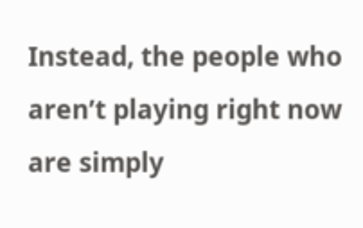Instead, the people who aren’t playing right now are simply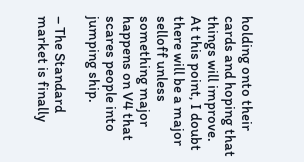holding onto their cards and hoping that things will improve.
At this point, I doubt there will be a major selloff unless something major happens on V4 that scares people into jumping ship.

– The Standard market is finally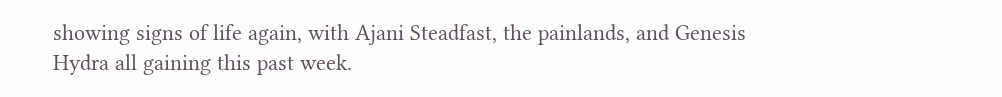showing signs of life again, with Ajani Steadfast, the painlands, and Genesis Hydra all gaining this past week.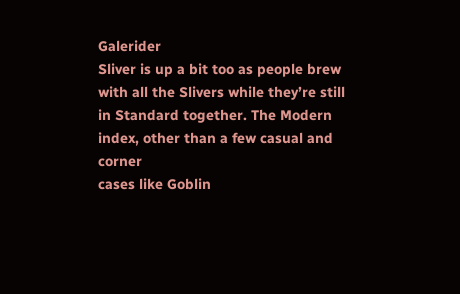Galerider
Sliver is up a bit too as people brew with all the Slivers while they’re still in Standard together. The Modern index, other than a few casual and corner
cases like Goblin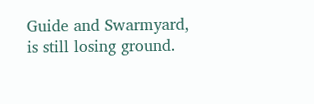Guide and Swarmyard, is still losing ground.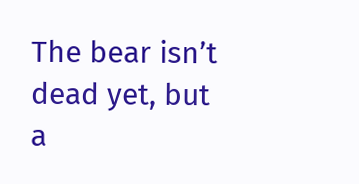The bear isn’t dead yet, but a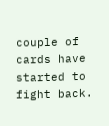couple of cards have started to fight back.